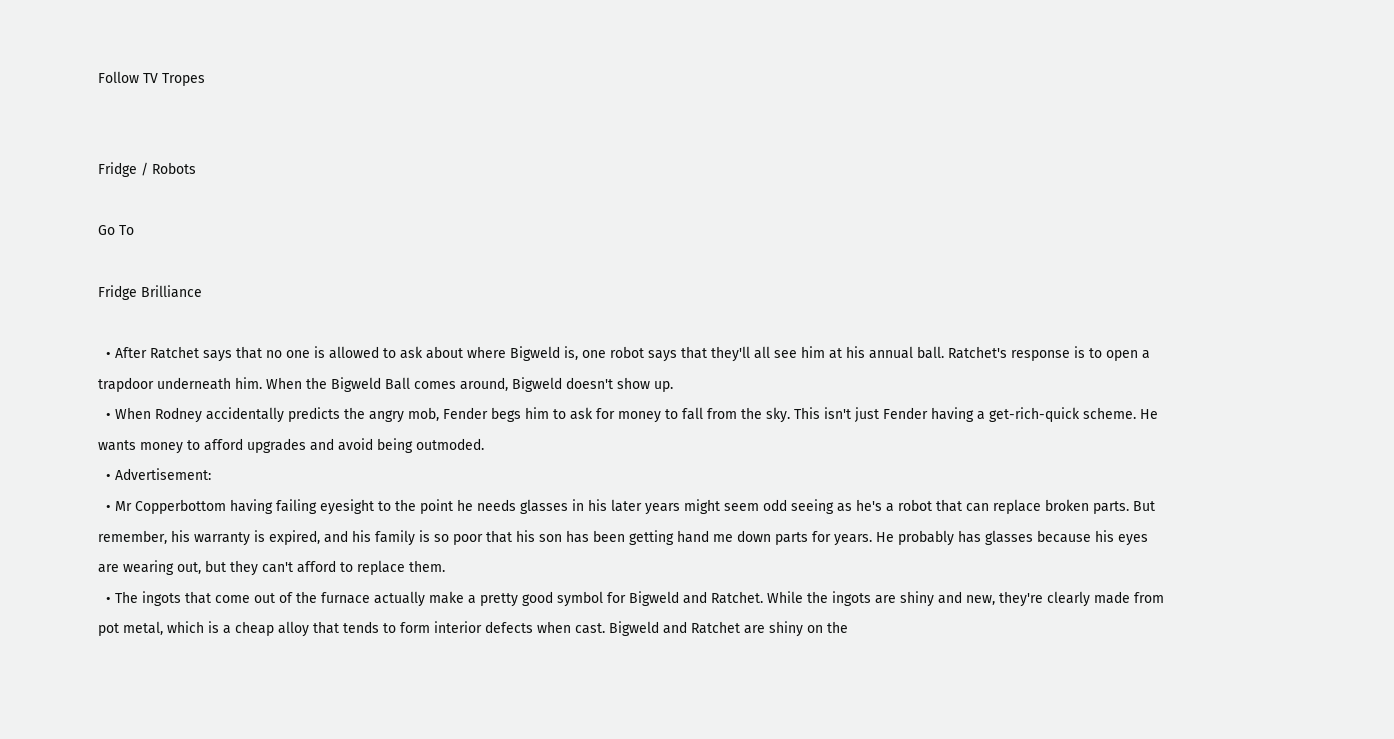Follow TV Tropes


Fridge / Robots

Go To

Fridge Brilliance

  • After Ratchet says that no one is allowed to ask about where Bigweld is, one robot says that they'll all see him at his annual ball. Ratchet's response is to open a trapdoor underneath him. When the Bigweld Ball comes around, Bigweld doesn't show up.
  • When Rodney accidentally predicts the angry mob, Fender begs him to ask for money to fall from the sky. This isn't just Fender having a get-rich-quick scheme. He wants money to afford upgrades and avoid being outmoded.
  • Advertisement:
  • Mr Copperbottom having failing eyesight to the point he needs glasses in his later years might seem odd seeing as he's a robot that can replace broken parts. But remember, his warranty is expired, and his family is so poor that his son has been getting hand me down parts for years. He probably has glasses because his eyes are wearing out, but they can't afford to replace them.
  • The ingots that come out of the furnace actually make a pretty good symbol for Bigweld and Ratchet. While the ingots are shiny and new, they're clearly made from pot metal, which is a cheap alloy that tends to form interior defects when cast. Bigweld and Ratchet are shiny on the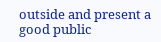outside and present a good public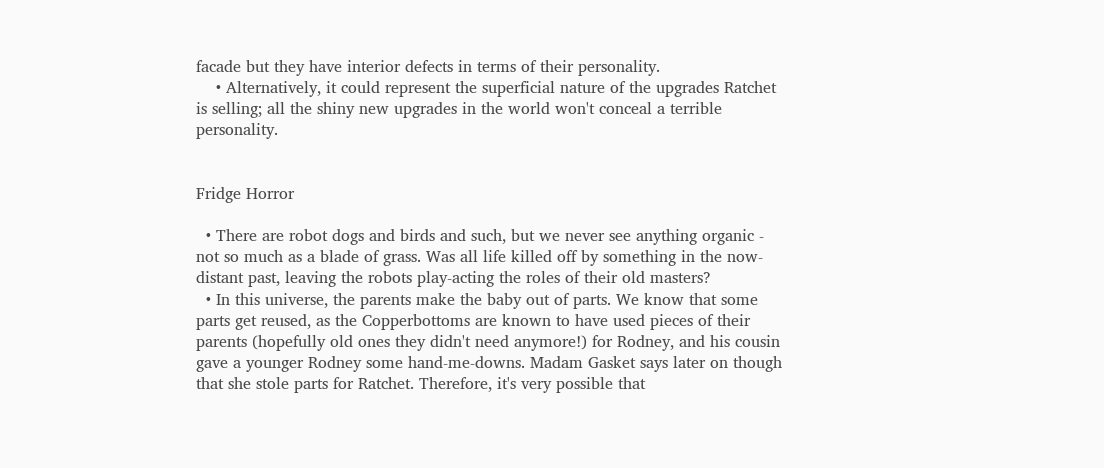facade but they have interior defects in terms of their personality.
    • Alternatively, it could represent the superficial nature of the upgrades Ratchet is selling; all the shiny new upgrades in the world won't conceal a terrible personality.


Fridge Horror

  • There are robot dogs and birds and such, but we never see anything organic - not so much as a blade of grass. Was all life killed off by something in the now-distant past, leaving the robots play-acting the roles of their old masters?
  • In this universe, the parents make the baby out of parts. We know that some parts get reused, as the Copperbottoms are known to have used pieces of their parents (hopefully old ones they didn't need anymore!) for Rodney, and his cousin gave a younger Rodney some hand-me-downs. Madam Gasket says later on though that she stole parts for Ratchet. Therefore, it's very possible that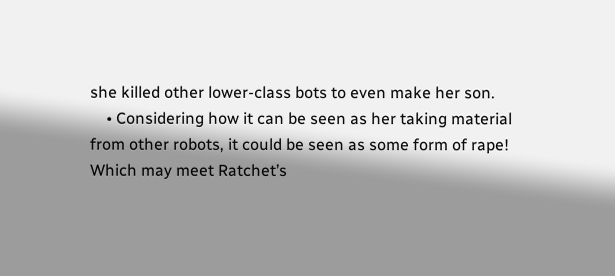she killed other lower-class bots to even make her son.
    • Considering how it can be seen as her taking material from other robots, it could be seen as some form of rape! Which may meet Ratchet’s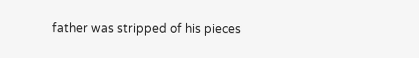father was stripped of his pieces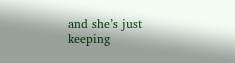and she’s just keeping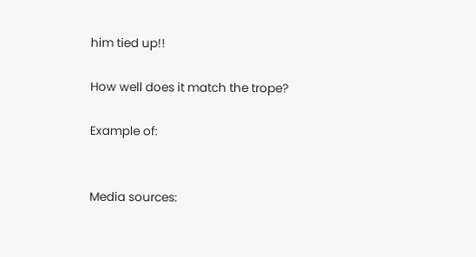him tied up!!

How well does it match the trope?

Example of:


Media sources: